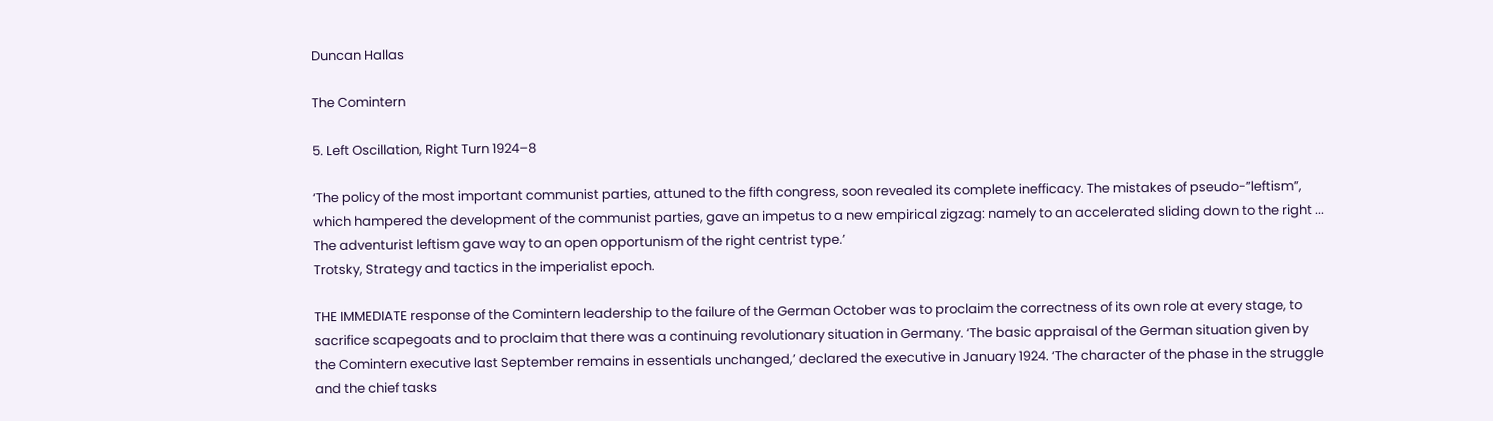Duncan Hallas

The Comintern

5. Left Oscillation, Right Turn 1924–8

‘The policy of the most important communist parties, attuned to the fifth congress, soon revealed its complete inefficacy. The mistakes of pseudo-”leftism”, which hampered the development of the communist parties, gave an impetus to a new empirical zigzag: namely to an accelerated sliding down to the right ... The adventurist leftism gave way to an open opportunism of the right centrist type.’
Trotsky, Strategy and tactics in the imperialist epoch.

THE IMMEDIATE response of the Comintern leadership to the failure of the German October was to proclaim the correctness of its own role at every stage, to sacrifice scapegoats and to proclaim that there was a continuing revolutionary situation in Germany. ‘The basic appraisal of the German situation given by the Comintern executive last September remains in essentials unchanged,’ declared the executive in January 1924. ‘The character of the phase in the struggle and the chief tasks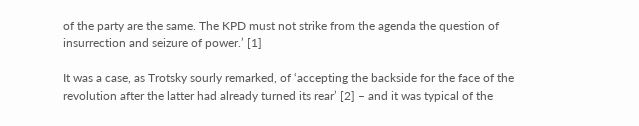of the party are the same. The KPD must not strike from the agenda the question of insurrection and seizure of power.’ [1]

It was a case, as Trotsky sourly remarked, of ‘accepting the backside for the face of the revolution after the latter had already turned its rear’ [2] – and it was typical of the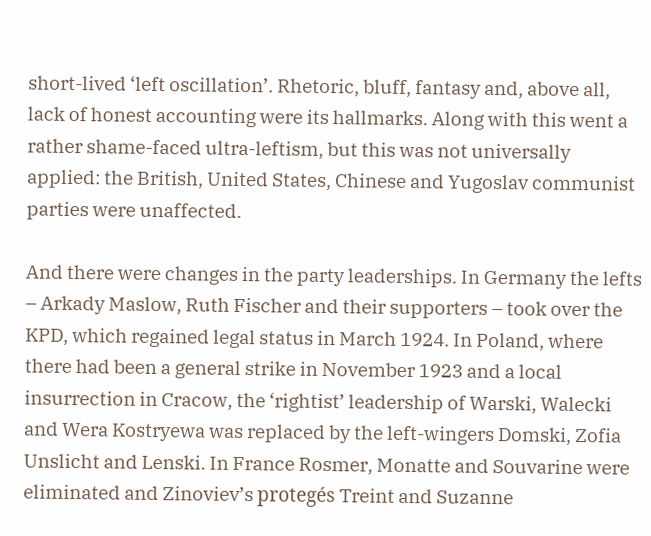short-lived ‘left oscillation’. Rhetoric, bluff, fantasy and, above all, lack of honest accounting were its hallmarks. Along with this went a rather shame-faced ultra-leftism, but this was not universally applied: the British, United States, Chinese and Yugoslav communist parties were unaffected.

And there were changes in the party leaderships. In Germany the lefts – Arkady Maslow, Ruth Fischer and their supporters – took over the KPD, which regained legal status in March 1924. In Poland, where there had been a general strike in November 1923 and a local insurrection in Cracow, the ‘rightist’ leadership of Warski, Walecki and Wera Kostryewa was replaced by the left-wingers Domski, Zofia Unslicht and Lenski. In France Rosmer, Monatte and Souvarine were eliminated and Zinoviev’s protegés Treint and Suzanne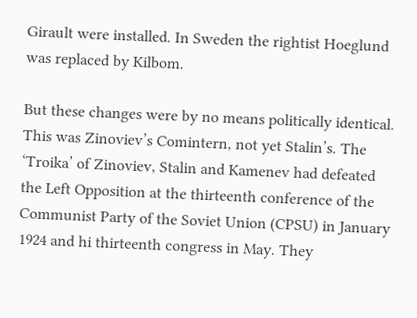Girault were installed. In Sweden the rightist Hoeglund was replaced by Kilbom.

But these changes were by no means politically identical. This was Zinoviev’s Comintern, not yet Stalin’s. The ‘Troika’ of Zinoviev, Stalin and Kamenev had defeated the Left Opposition at the thirteenth conference of the Communist Party of the Soviet Union (CPSU) in January 1924 and hi thirteenth congress in May. They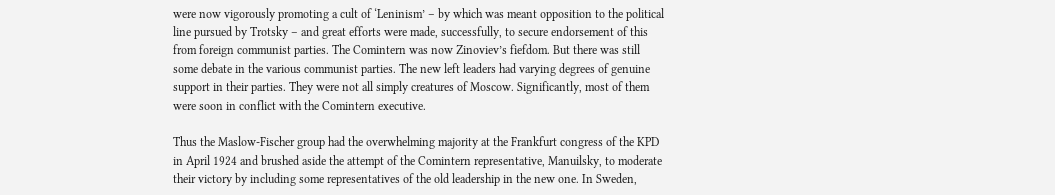were now vigorously promoting a cult of ‘Leninism’ – by which was meant opposition to the political line pursued by Trotsky – and great efforts were made, successfully, to secure endorsement of this from foreign communist parties. The Comintern was now Zinoviev’s fiefdom. But there was still some debate in the various communist parties. The new left leaders had varying degrees of genuine support in their parties. They were not all simply creatures of Moscow. Significantly, most of them were soon in conflict with the Comintern executive.

Thus the Maslow-Fischer group had the overwhelming majority at the Frankfurt congress of the KPD in April 1924 and brushed aside the attempt of the Comintern representative, Manuilsky, to moderate their victory by including some representatives of the old leadership in the new one. In Sweden,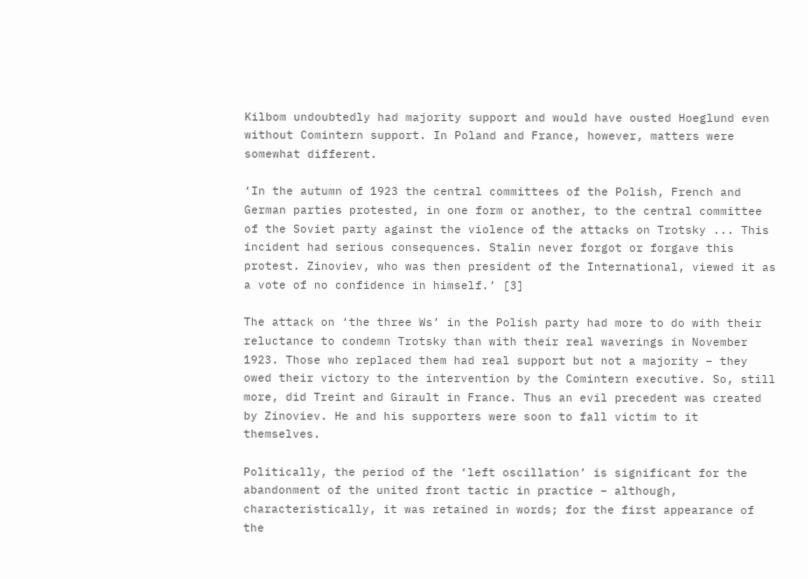Kilbom undoubtedly had majority support and would have ousted Hoeglund even without Comintern support. In Poland and France, however, matters were somewhat different.

‘In the autumn of 1923 the central committees of the Polish, French and German parties protested, in one form or another, to the central committee of the Soviet party against the violence of the attacks on Trotsky ... This incident had serious consequences. Stalin never forgot or forgave this protest. Zinoviev, who was then president of the International, viewed it as a vote of no confidence in himself.’ [3]

The attack on ‘the three Ws’ in the Polish party had more to do with their reluctance to condemn Trotsky than with their real waverings in November 1923. Those who replaced them had real support but not a majority – they owed their victory to the intervention by the Comintern executive. So, still more, did Treint and Girault in France. Thus an evil precedent was created by Zinoviev. He and his supporters were soon to fall victim to it themselves.

Politically, the period of the ‘left oscillation’ is significant for the abandonment of the united front tactic in practice – although, characteristically, it was retained in words; for the first appearance of the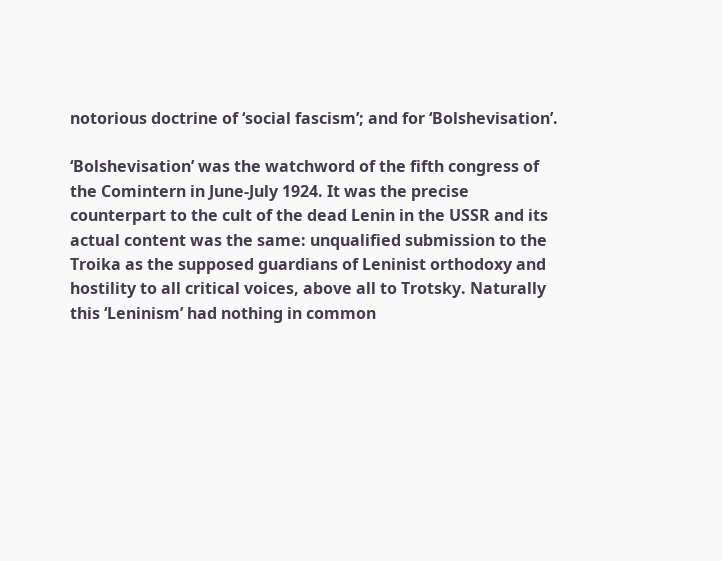notorious doctrine of ‘social fascism’; and for ‘Bolshevisation’.

‘Bolshevisation’ was the watchword of the fifth congress of the Comintern in June-July 1924. It was the precise counterpart to the cult of the dead Lenin in the USSR and its actual content was the same: unqualified submission to the Troika as the supposed guardians of Leninist orthodoxy and hostility to all critical voices, above all to Trotsky. Naturally this ‘Leninism’ had nothing in common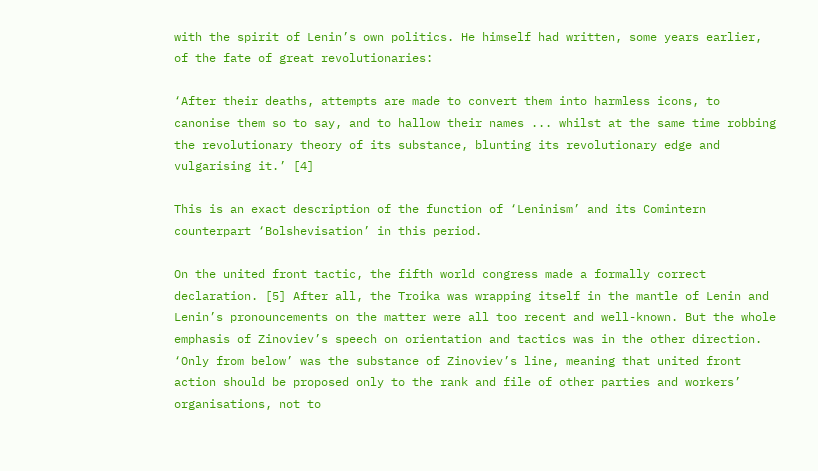with the spirit of Lenin’s own politics. He himself had written, some years earlier, of the fate of great revolutionaries:

‘After their deaths, attempts are made to convert them into harmless icons, to canonise them so to say, and to hallow their names ... whilst at the same time robbing the revolutionary theory of its substance, blunting its revolutionary edge and vulgarising it.’ [4]

This is an exact description of the function of ‘Leninism’ and its Comintern counterpart ‘Bolshevisation’ in this period.

On the united front tactic, the fifth world congress made a formally correct declaration. [5] After all, the Troika was wrapping itself in the mantle of Lenin and Lenin’s pronouncements on the matter were all too recent and well-known. But the whole emphasis of Zinoviev’s speech on orientation and tactics was in the other direction. ‘Only from below’ was the substance of Zinoviev’s line, meaning that united front action should be proposed only to the rank and file of other parties and workers’ organisations, not to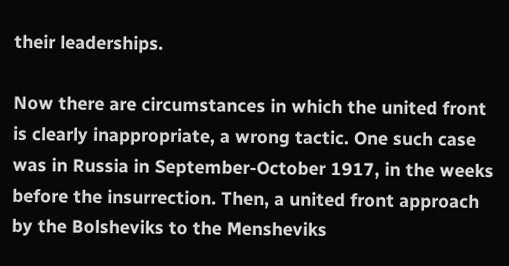their leaderships.

Now there are circumstances in which the united front is clearly inappropriate, a wrong tactic. One such case was in Russia in September-October 1917, in the weeks before the insurrection. Then, a united front approach by the Bolsheviks to the Mensheviks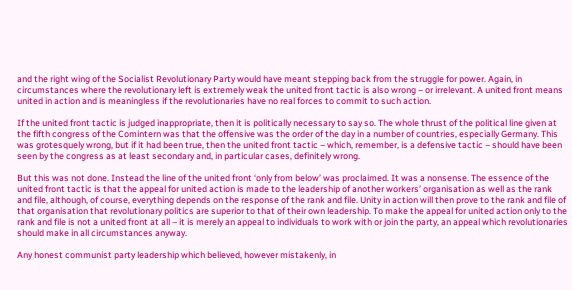and the right wing of the Socialist Revolutionary Party would have meant stepping back from the struggle for power. Again, in circumstances where the revolutionary left is extremely weak the united front tactic is also wrong – or irrelevant. A united front means united in action and is meaningless if the revolutionaries have no real forces to commit to such action.

If the united front tactic is judged inappropriate, then it is politically necessary to say so. The whole thrust of the political line given at the fifth congress of the Comintern was that the offensive was the order of the day in a number of countries, especially Germany. This was grotesquely wrong, but if it had been true, then the united front tactic – which, remember, is a defensive tactic – should have been seen by the congress as at least secondary and, in particular cases, definitely wrong.

But this was not done. Instead the line of the united front ‘only from below’ was proclaimed. It was a nonsense. The essence of the united front tactic is that the appeal for united action is made to the leadership of another workers’ organisation as well as the rank and file, although, of course, everything depends on the response of the rank and file. Unity in action will then prove to the rank and file of that organisation that revolutionary politics are superior to that of their own leadership. To make the appeal for united action only to the rank and file is not a united front at all – it is merely an appeal to individuals to work with or join the party, an appeal which revolutionaries should make in all circumstances anyway.

Any honest communist party leadership which believed, however mistakenly, in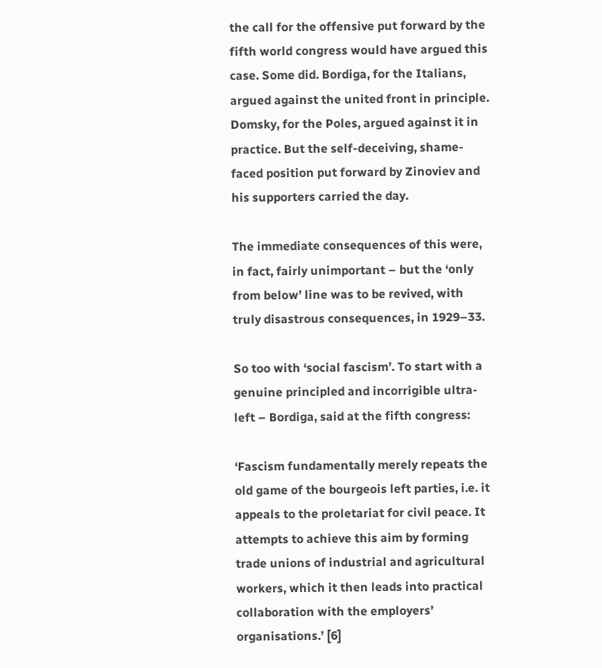the call for the offensive put forward by the fifth world congress would have argued this case. Some did. Bordiga, for the Italians, argued against the united front in principle. Domsky, for the Poles, argued against it in practice. But the self-deceiving, shame-faced position put forward by Zinoviev and his supporters carried the day.

The immediate consequences of this were, in fact, fairly unimportant – but the ‘only from below’ line was to be revived, with truly disastrous consequences, in 1929–33.

So too with ‘social fascism’. To start with a genuine principled and incorrigible ultra-left – Bordiga, said at the fifth congress:

‘Fascism fundamentally merely repeats the old game of the bourgeois left parties, i.e. it appeals to the proletariat for civil peace. It attempts to achieve this aim by forming trade unions of industrial and agricultural workers, which it then leads into practical collaboration with the employers’ organisations.’ [6]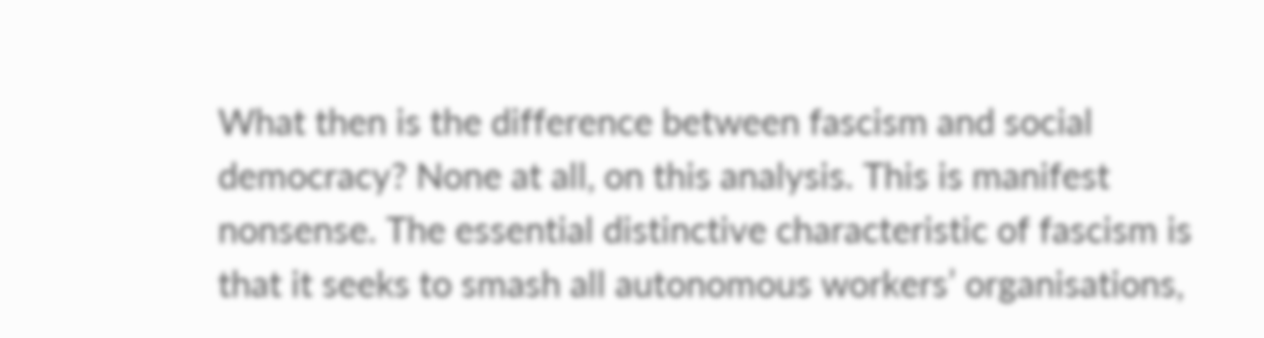What then is the difference between fascism and social democracy? None at all, on this analysis. This is manifest nonsense. The essential distinctive characteristic of fascism is that it seeks to smash all autonomous workers’ organisations,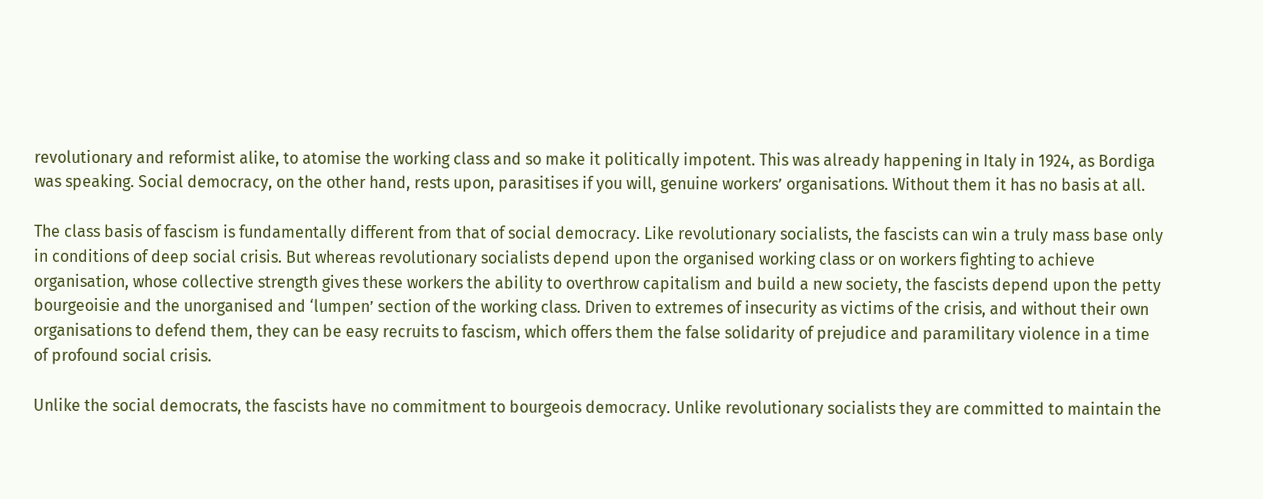revolutionary and reformist alike, to atomise the working class and so make it politically impotent. This was already happening in Italy in 1924, as Bordiga was speaking. Social democracy, on the other hand, rests upon, parasitises if you will, genuine workers’ organisations. Without them it has no basis at all.

The class basis of fascism is fundamentally different from that of social democracy. Like revolutionary socialists, the fascists can win a truly mass base only in conditions of deep social crisis. But whereas revolutionary socialists depend upon the organised working class or on workers fighting to achieve organisation, whose collective strength gives these workers the ability to overthrow capitalism and build a new society, the fascists depend upon the petty bourgeoisie and the unorganised and ‘lumpen’ section of the working class. Driven to extremes of insecurity as victims of the crisis, and without their own organisations to defend them, they can be easy recruits to fascism, which offers them the false solidarity of prejudice and paramilitary violence in a time of profound social crisis.

Unlike the social democrats, the fascists have no commitment to bourgeois democracy. Unlike revolutionary socialists they are committed to maintain the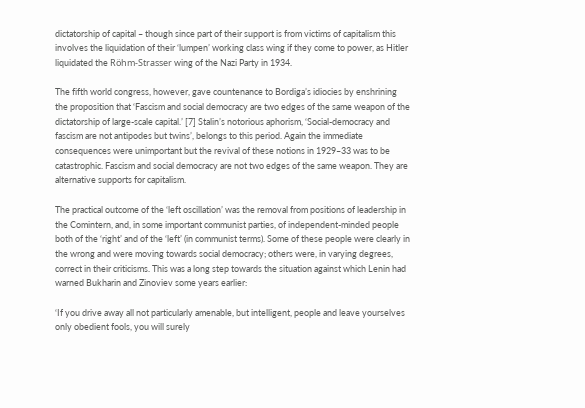dictatorship of capital – though since part of their support is from victims of capitalism this involves the liquidation of their ‘lumpen’ working class wing if they come to power, as Hitler liquidated the Röhm-Strasser wing of the Nazi Party in 1934.

The fifth world congress, however, gave countenance to Bordiga’s idiocies by enshrining the proposition that ‘Fascism and social democracy are two edges of the same weapon of the dictatorship of large-scale capital.’ [7] Stalin’s notorious aphorism, ‘Social-democracy and fascism are not antipodes but twins’, belongs to this period. Again the immediate consequences were unimportant but the revival of these notions in 1929–33 was to be catastrophic. Fascism and social democracy are not two edges of the same weapon. They are alternative supports for capitalism.

The practical outcome of the ‘left oscillation’ was the removal from positions of leadership in the Comintern, and, in some important communist parties, of independent-minded people both of the ‘right’ and of the ‘left’ (in communist terms). Some of these people were clearly in the wrong and were moving towards social democracy; others were, in varying degrees, correct in their criticisms. This was a long step towards the situation against which Lenin had warned Bukharin and Zinoviev some years earlier:

‘If you drive away all not particularly amenable, but intelligent, people and leave yourselves only obedient fools, you will surely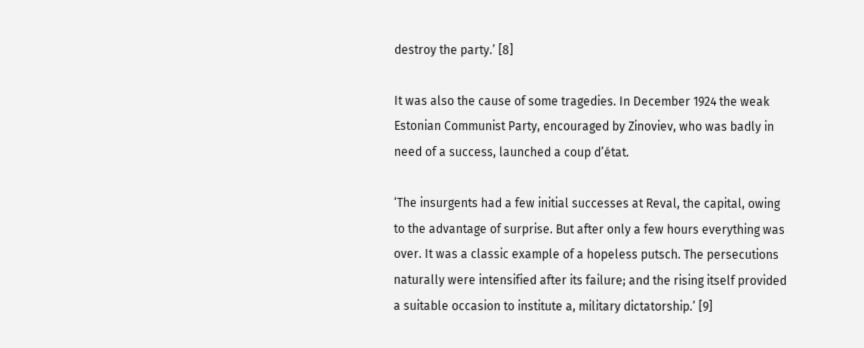destroy the party.’ [8]

It was also the cause of some tragedies. In December 1924 the weak Estonian Communist Party, encouraged by Zinoviev, who was badly in need of a success, launched a coup d’état.

‘The insurgents had a few initial successes at Reval, the capital, owing to the advantage of surprise. But after only a few hours everything was over. It was a classic example of a hopeless putsch. The persecutions naturally were intensified after its failure; and the rising itself provided a suitable occasion to institute a, military dictatorship.’ [9]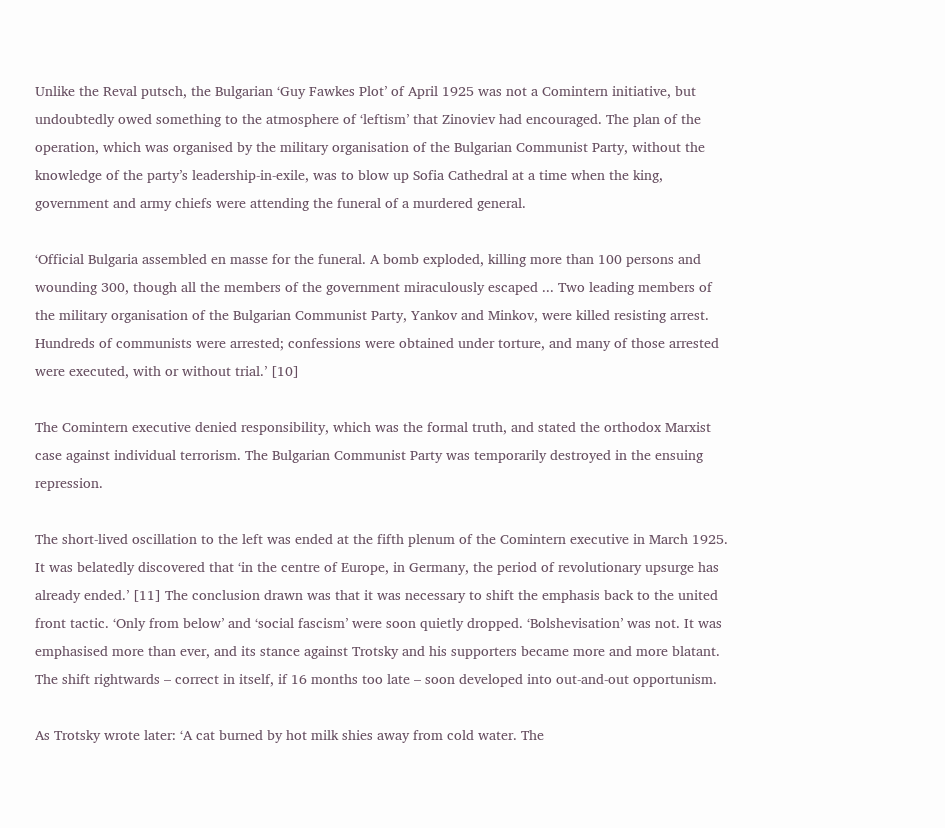Unlike the Reval putsch, the Bulgarian ‘Guy Fawkes Plot’ of April 1925 was not a Comintern initiative, but undoubtedly owed something to the atmosphere of ‘leftism’ that Zinoviev had encouraged. The plan of the operation, which was organised by the military organisation of the Bulgarian Communist Party, without the knowledge of the party’s leadership-in-exile, was to blow up Sofia Cathedral at a time when the king, government and army chiefs were attending the funeral of a murdered general.

‘Official Bulgaria assembled en masse for the funeral. A bomb exploded, killing more than 100 persons and wounding 300, though all the members of the government miraculously escaped ... Two leading members of the military organisation of the Bulgarian Communist Party, Yankov and Minkov, were killed resisting arrest. Hundreds of communists were arrested; confessions were obtained under torture, and many of those arrested were executed, with or without trial.’ [10]

The Comintern executive denied responsibility, which was the formal truth, and stated the orthodox Marxist case against individual terrorism. The Bulgarian Communist Party was temporarily destroyed in the ensuing repression.

The short-lived oscillation to the left was ended at the fifth plenum of the Comintern executive in March 1925. It was belatedly discovered that ‘in the centre of Europe, in Germany, the period of revolutionary upsurge has already ended.’ [11] The conclusion drawn was that it was necessary to shift the emphasis back to the united front tactic. ‘Only from below’ and ‘social fascism’ were soon quietly dropped. ‘Bolshevisation’ was not. It was emphasised more than ever, and its stance against Trotsky and his supporters became more and more blatant. The shift rightwards – correct in itself, if 16 months too late – soon developed into out-and-out opportunism.

As Trotsky wrote later: ‘A cat burned by hot milk shies away from cold water. The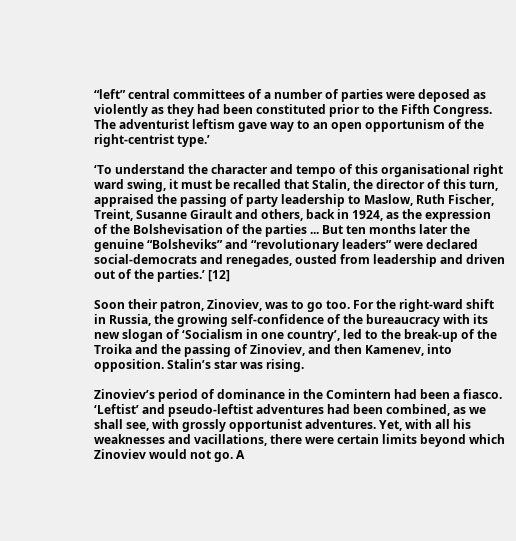“left” central committees of a number of parties were deposed as violently as they had been constituted prior to the Fifth Congress. The adventurist leftism gave way to an open opportunism of the right-centrist type.’

‘To understand the character and tempo of this organisational right ward swing, it must be recalled that Stalin, the director of this turn, appraised the passing of party leadership to Maslow, Ruth Fischer, Treint, Susanne Girault and others, back in 1924, as the expression of the Bolshevisation of the parties ... But ten months later the genuine “Bolsheviks” and “revolutionary leaders” were declared social-democrats and renegades, ousted from leadership and driven out of the parties.’ [12]

Soon their patron, Zinoviev, was to go too. For the right-ward shift in Russia, the growing self-confidence of the bureaucracy with its new slogan of ‘Socialism in one country’, led to the break-up of the Troika and the passing of Zinoviev, and then Kamenev, into opposition. Stalin’s star was rising.

Zinoviev’s period of dominance in the Comintern had been a fiasco. ‘Leftist’ and pseudo-leftist adventures had been combined, as we shall see, with grossly opportunist adventures. Yet, with all his weaknesses and vacillations, there were certain limits beyond which Zinoviev would not go. A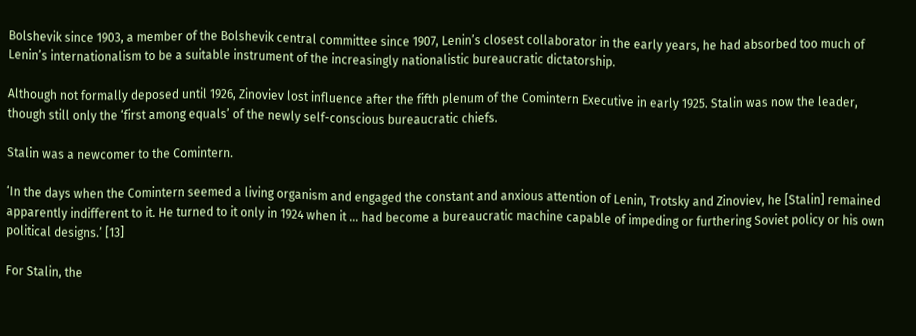Bolshevik since 1903, a member of the Bolshevik central committee since 1907, Lenin’s closest collaborator in the early years, he had absorbed too much of Lenin’s internationalism to be a suitable instrument of the increasingly nationalistic bureaucratic dictatorship.

Although not formally deposed until 1926, Zinoviev lost influence after the fifth plenum of the Comintern Executive in early 1925. Stalin was now the leader, though still only the ‘first among equals’ of the newly self-conscious bureaucratic chiefs.

Stalin was a newcomer to the Comintern.

‘In the days when the Comintern seemed a living organism and engaged the constant and anxious attention of Lenin, Trotsky and Zinoviev, he [Stalin] remained apparently indifferent to it. He turned to it only in 1924 when it ... had become a bureaucratic machine capable of impeding or furthering Soviet policy or his own political designs.’ [13]

For Stalin, the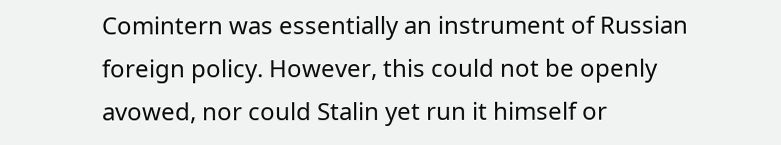Comintern was essentially an instrument of Russian foreign policy. However, this could not be openly avowed, nor could Stalin yet run it himself or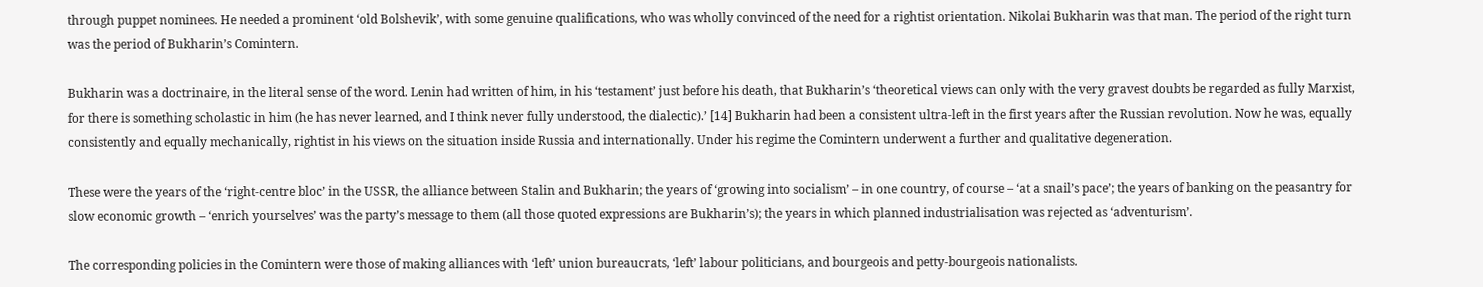through puppet nominees. He needed a prominent ‘old Bolshevik’, with some genuine qualifications, who was wholly convinced of the need for a rightist orientation. Nikolai Bukharin was that man. The period of the right turn was the period of Bukharin’s Comintern.

Bukharin was a doctrinaire, in the literal sense of the word. Lenin had written of him, in his ‘testament’ just before his death, that Bukharin’s ‘theoretical views can only with the very gravest doubts be regarded as fully Marxist, for there is something scholastic in him (he has never learned, and I think never fully understood, the dialectic).’ [14] Bukharin had been a consistent ultra-left in the first years after the Russian revolution. Now he was, equally consistently and equally mechanically, rightist in his views on the situation inside Russia and internationally. Under his regime the Comintern underwent a further and qualitative degeneration.

These were the years of the ‘right-centre bloc’ in the USSR, the alliance between Stalin and Bukharin; the years of ‘growing into socialism’ – in one country, of course – ‘at a snail’s pace’; the years of banking on the peasantry for slow economic growth – ‘enrich yourselves’ was the party’s message to them (all those quoted expressions are Bukharin’s); the years in which planned industrialisation was rejected as ‘adventurism’.

The corresponding policies in the Comintern were those of making alliances with ‘left’ union bureaucrats, ‘left’ labour politicians, and bourgeois and petty-bourgeois nationalists.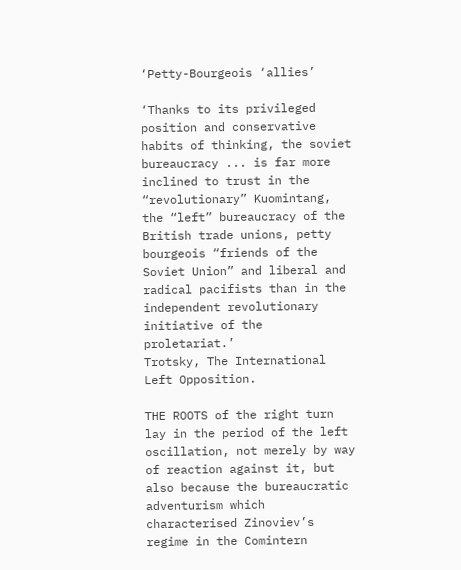‘Petty-Bourgeois ‘allies’

‘Thanks to its privileged position and conservative habits of thinking, the soviet bureaucracy ... is far more inclined to trust in the “revolutionary” Kuomintang, the “left” bureaucracy of the British trade unions, petty bourgeois “friends of the Soviet Union” and liberal and radical pacifists than in the independent revolutionary initiative of the proletariat.’
Trotsky, The International Left Opposition.

THE ROOTS of the right turn lay in the period of the left oscillation, not merely by way of reaction against it, but also because the bureaucratic adventurism which characterised Zinoviev’s regime in the Comintern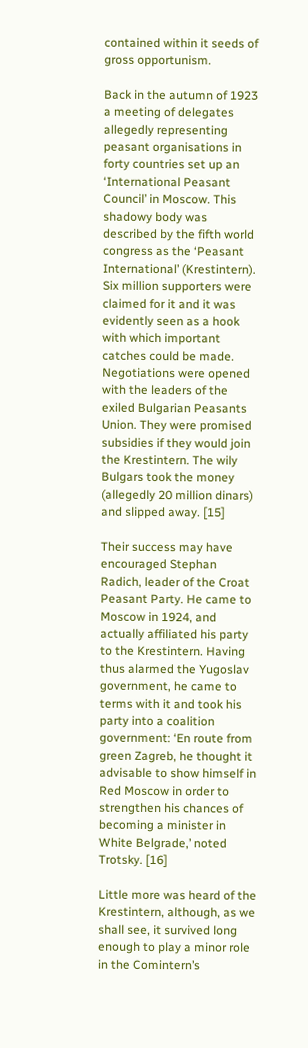contained within it seeds of gross opportunism.

Back in the autumn of 1923 a meeting of delegates allegedly representing peasant organisations in forty countries set up an ‘International Peasant Council’ in Moscow. This shadowy body was described by the fifth world congress as the ‘Peasant International’ (Krestintern). Six million supporters were claimed for it and it was evidently seen as a hook with which important catches could be made. Negotiations were opened with the leaders of the exiled Bulgarian Peasants Union. They were promised subsidies if they would join the Krestintern. The wily Bulgars took the money (allegedly 20 million dinars) and slipped away. [15]

Their success may have encouraged Stephan Radich, leader of the Croat Peasant Party. He came to Moscow in 1924, and actually affiliated his party to the Krestintern. Having thus alarmed the Yugoslav government, he came to terms with it and took his party into a coalition government: ‘En route from green Zagreb, he thought it advisable to show himself in Red Moscow in order to strengthen his chances of becoming a minister in White Belgrade,’ noted Trotsky. [16]

Little more was heard of the Krestintern, although, as we shall see, it survived long enough to play a minor role in the Comintern’s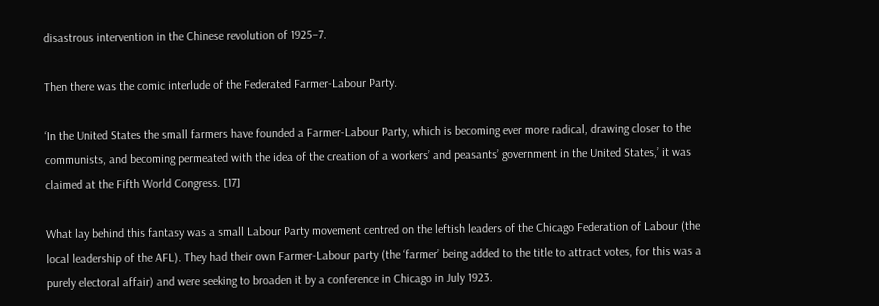disastrous intervention in the Chinese revolution of 1925–7.

Then there was the comic interlude of the Federated Farmer-Labour Party.

‘In the United States the small farmers have founded a Farmer-Labour Party, which is becoming ever more radical, drawing closer to the communists, and becoming permeated with the idea of the creation of a workers’ and peasants’ government in the United States,’ it was claimed at the Fifth World Congress. [17]

What lay behind this fantasy was a small Labour Party movement centred on the leftish leaders of the Chicago Federation of Labour (the local leadership of the AFL). They had their own Farmer-Labour party (the ‘farmer’ being added to the title to attract votes, for this was a purely electoral affair) and were seeking to broaden it by a conference in Chicago in July 1923.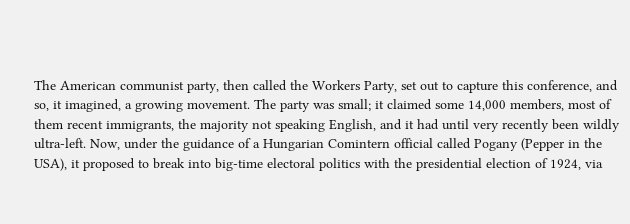The American communist party, then called the Workers Party, set out to capture this conference, and so, it imagined, a growing movement. The party was small; it claimed some 14,000 members, most of them recent immigrants, the majority not speaking English, and it had until very recently been wildly ultra-left. Now, under the guidance of a Hungarian Comintern official called Pogany (Pepper in the USA), it proposed to break into big-time electoral politics with the presidential election of 1924, via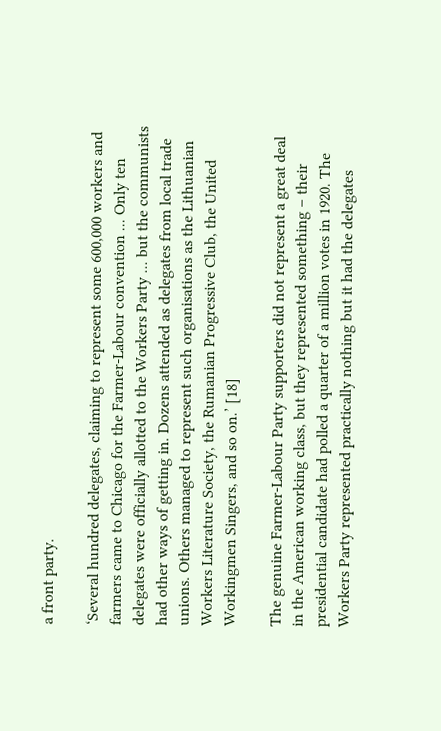a front party.

‘Several hundred delegates, claiming to represent some 600,000 workers and farmers came to Chicago for the Farmer-Labour convention ... Only ten delegates were officially allotted to the Workers Party ... but the communists had other ways of getting in. Dozens attended as delegates from local trade unions. Others managed to represent such organisations as the Lithuanian Workers Literature Society, the Rumanian Progressive Club, the United Workingmen Singers, and so on.’ [18]

The genuine Farmer-Labour Party supporters did not represent a great deal in the American working class, but they represented something – their presidential candidate had polled a quarter of a million votes in 1920. The Workers Party represented practically nothing but it had the delegates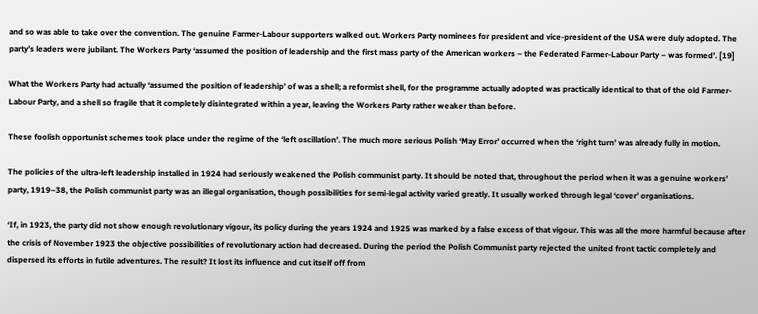and so was able to take over the convention. The genuine Farmer-Labour supporters walked out. Workers Party nominees for president and vice-president of the USA were duly adopted. The party’s leaders were jubilant. The Workers Party ‘assumed the position of leadership and the first mass party of the American workers – the Federated Farmer-Labour Party – was formed’. [19]

What the Workers Party had actually ‘assumed the position of leadership’ of was a shell; a reformist shell, for the programme actually adopted was practically identical to that of the old Farmer-Labour Party, and a shell so fragile that it completely disintegrated within a year, leaving the Workers Party rather weaker than before.

These foolish opportunist schemes took place under the regime of the ‘left oscillation’. The much more serious Polish ‘May Error’ occurred when the ‘right turn’ was already fully in motion.

The policies of the ultra-left leadership installed in 1924 had seriously weakened the Polish communist party. It should be noted that, throughout the period when it was a genuine workers’ party, 1919–38, the Polish communist party was an illegal organisation, though possibilities for semi-legal activity varied greatly. It usually worked through legal ‘cover’ organisations.

‘If, in 1923, the party did not show enough revolutionary vigour, its policy during the years 1924 and 1925 was marked by a false excess of that vigour. This was all the more harmful because after the crisis of November 1923 the objective possibilities of revolutionary action had decreased. During the period the Polish Communist party rejected the united front tactic completely and dispersed its efforts in futile adventures. The result? It lost its influence and cut itself off from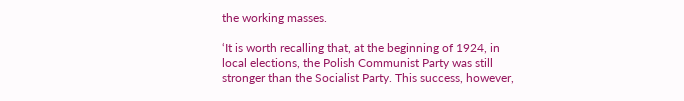the working masses.

‘It is worth recalling that, at the beginning of 1924, in local elections, the Polish Communist Party was still stronger than the Socialist Party. This success, however,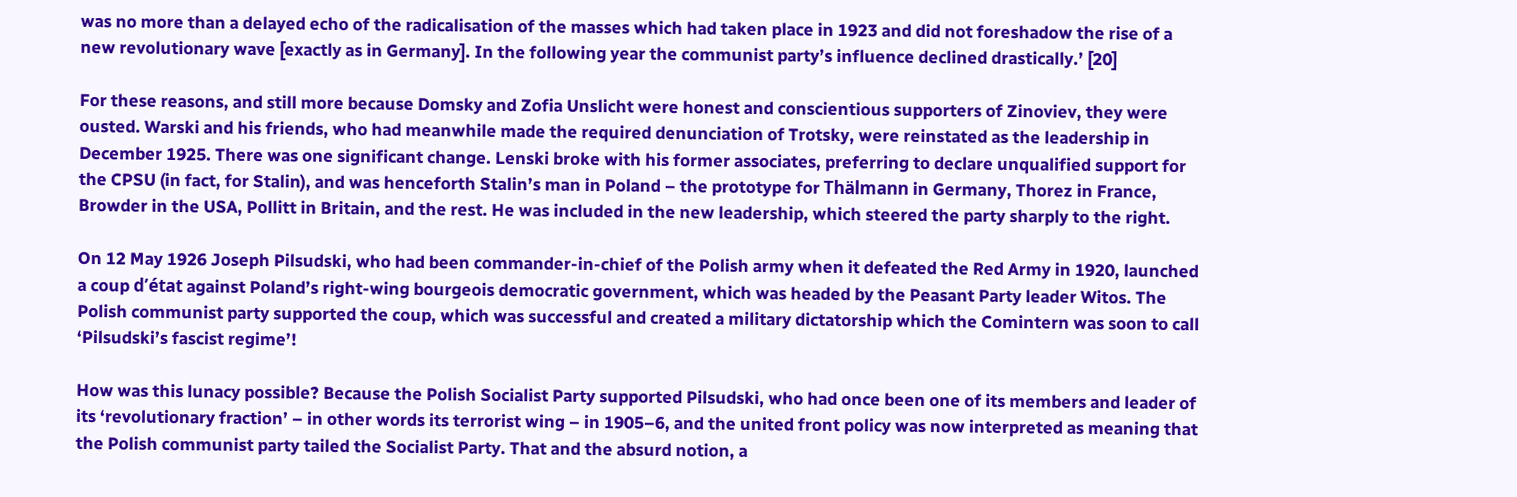was no more than a delayed echo of the radicalisation of the masses which had taken place in 1923 and did not foreshadow the rise of a new revolutionary wave [exactly as in Germany]. In the following year the communist party’s influence declined drastically.’ [20]

For these reasons, and still more because Domsky and Zofia Unslicht were honest and conscientious supporters of Zinoviev, they were ousted. Warski and his friends, who had meanwhile made the required denunciation of Trotsky, were reinstated as the leadership in December 1925. There was one significant change. Lenski broke with his former associates, preferring to declare unqualified support for the CPSU (in fact, for Stalin), and was henceforth Stalin’s man in Poland – the prototype for Thälmann in Germany, Thorez in France, Browder in the USA, Pollitt in Britain, and the rest. He was included in the new leadership, which steered the party sharply to the right.

On 12 May 1926 Joseph Pilsudski, who had been commander-in-chief of the Polish army when it defeated the Red Army in 1920, launched a coup d’état against Poland’s right-wing bourgeois democratic government, which was headed by the Peasant Party leader Witos. The Polish communist party supported the coup, which was successful and created a military dictatorship which the Comintern was soon to call ‘Pilsudski’s fascist regime’!

How was this lunacy possible? Because the Polish Socialist Party supported Pilsudski, who had once been one of its members and leader of its ‘revolutionary fraction’ – in other words its terrorist wing – in 1905–6, and the united front policy was now interpreted as meaning that the Polish communist party tailed the Socialist Party. That and the absurd notion, a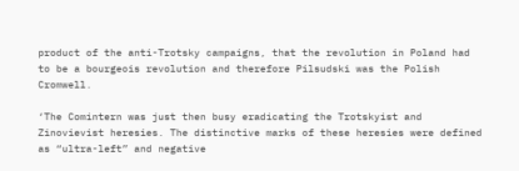product of the anti-Trotsky campaigns, that the revolution in Poland had to be a bourgeois revolution and therefore Pilsudski was the Polish Cromwell.

‘The Comintern was just then busy eradicating the Trotskyist and Zinovievist heresies. The distinctive marks of these heresies were defined as “ultra-left” and negative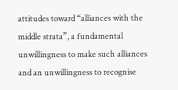attitudes toward “alliances with the middle strata”, a fundamental unwillingness to make such alliances and an unwillingness to recognise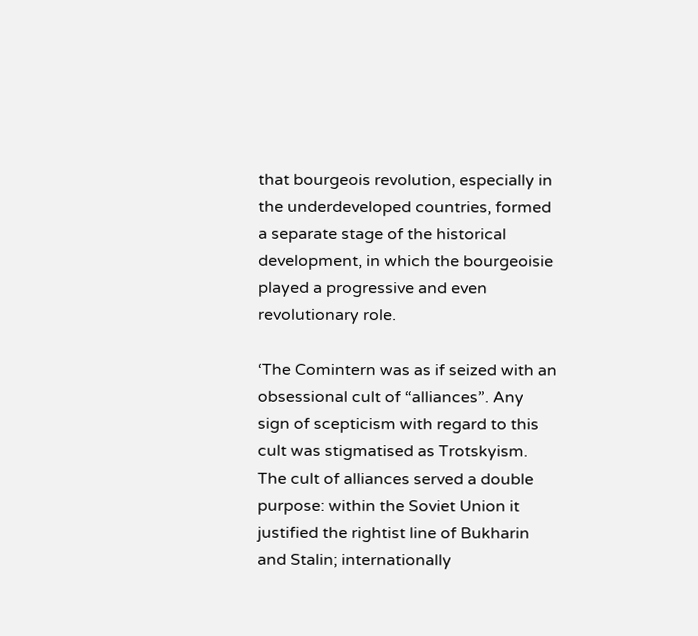that bourgeois revolution, especially in the underdeveloped countries, formed a separate stage of the historical development, in which the bourgeoisie played a progressive and even revolutionary role.

‘The Comintern was as if seized with an obsessional cult of “alliances”. Any sign of scepticism with regard to this cult was stigmatised as Trotskyism. The cult of alliances served a double purpose: within the Soviet Union it justified the rightist line of Bukharin and Stalin; internationally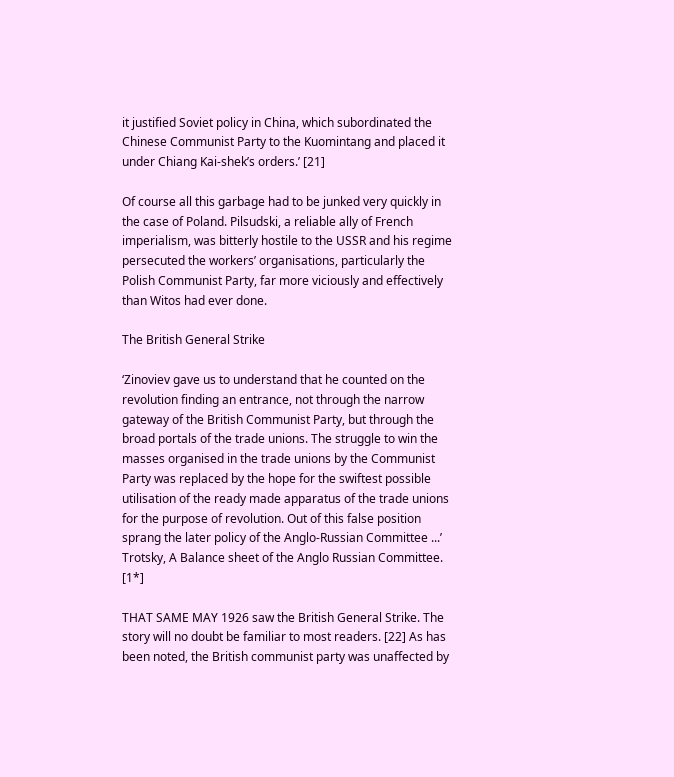it justified Soviet policy in China, which subordinated the Chinese Communist Party to the Kuomintang and placed it under Chiang Kai-shek’s orders.’ [21]

Of course all this garbage had to be junked very quickly in the case of Poland. Pilsudski, a reliable ally of French imperialism, was bitterly hostile to the USSR and his regime persecuted the workers’ organisations, particularly the Polish Communist Party, far more viciously and effectively than Witos had ever done.

The British General Strike

‘Zinoviev gave us to understand that he counted on the revolution finding an entrance, not through the narrow gateway of the British Communist Party, but through the broad portals of the trade unions. The struggle to win the masses organised in the trade unions by the Communist Party was replaced by the hope for the swiftest possible utilisation of the ready made apparatus of the trade unions for the purpose of revolution. Out of this false position sprang the later policy of the Anglo-Russian Committee ...’
Trotsky, A Balance sheet of the Anglo Russian Committee. [1*]

THAT SAME MAY 1926 saw the British General Strike. The story will no doubt be familiar to most readers. [22] As has been noted, the British communist party was unaffected by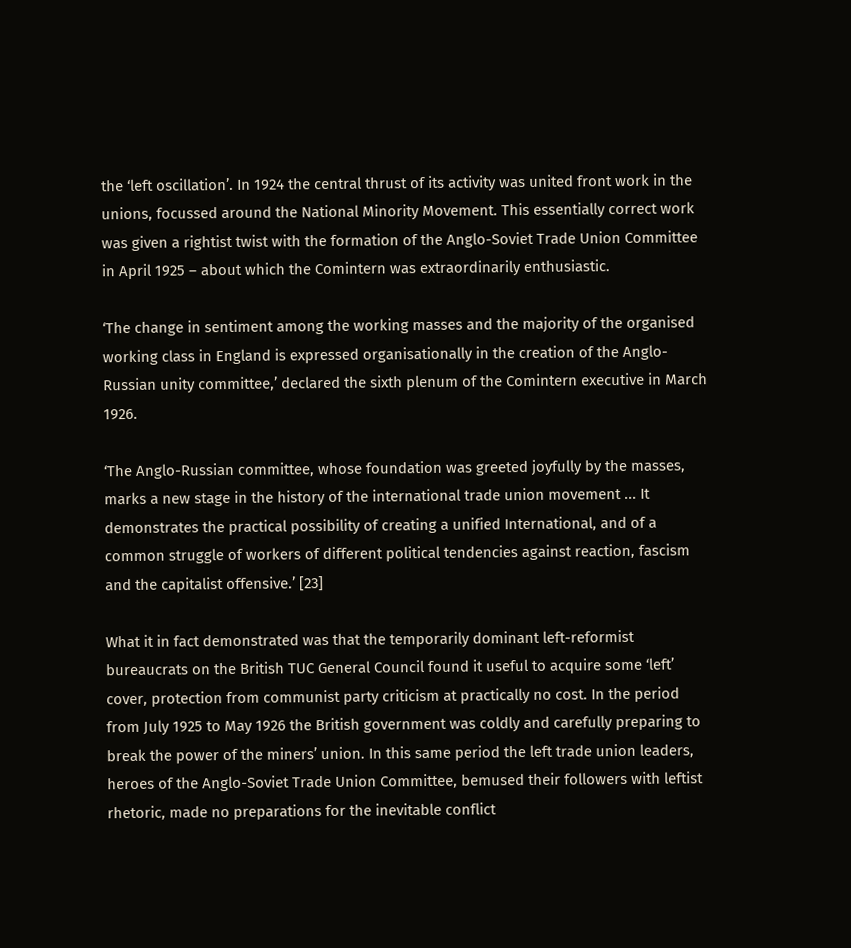the ‘left oscillation’. In 1924 the central thrust of its activity was united front work in the unions, focussed around the National Minority Movement. This essentially correct work was given a rightist twist with the formation of the Anglo-Soviet Trade Union Committee in April 1925 – about which the Comintern was extraordinarily enthusiastic.

‘The change in sentiment among the working masses and the majority of the organised working class in England is expressed organisationally in the creation of the Anglo-Russian unity committee,’ declared the sixth plenum of the Comintern executive in March 1926.

‘The Anglo-Russian committee, whose foundation was greeted joyfully by the masses, marks a new stage in the history of the international trade union movement ... It demonstrates the practical possibility of creating a unified International, and of a common struggle of workers of different political tendencies against reaction, fascism and the capitalist offensive.’ [23]

What it in fact demonstrated was that the temporarily dominant left-reformist bureaucrats on the British TUC General Council found it useful to acquire some ‘left’ cover, protection from communist party criticism at practically no cost. In the period from July 1925 to May 1926 the British government was coldly and carefully preparing to break the power of the miners’ union. In this same period the left trade union leaders, heroes of the Anglo-Soviet Trade Union Committee, bemused their followers with leftist rhetoric, made no preparations for the inevitable conflict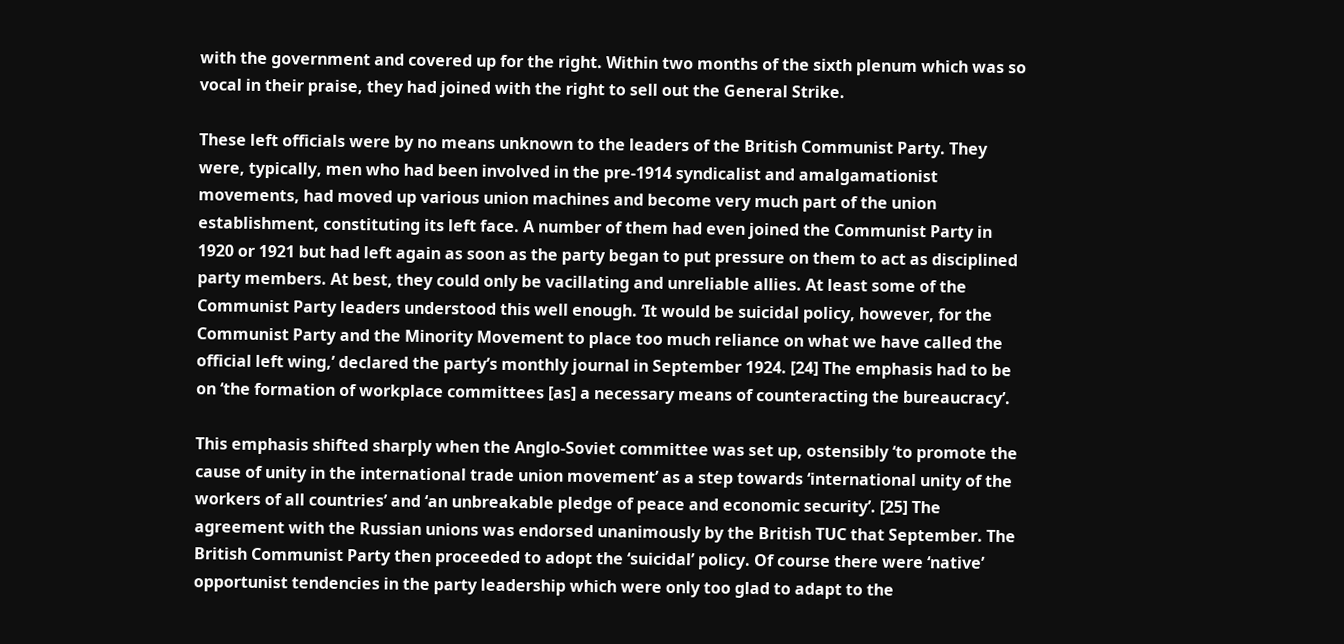with the government and covered up for the right. Within two months of the sixth plenum which was so vocal in their praise, they had joined with the right to sell out the General Strike.

These left officials were by no means unknown to the leaders of the British Communist Party. They were, typically, men who had been involved in the pre-1914 syndicalist and amalgamationist movements, had moved up various union machines and become very much part of the union establishment, constituting its left face. A number of them had even joined the Communist Party in 1920 or 1921 but had left again as soon as the party began to put pressure on them to act as disciplined party members. At best, they could only be vacillating and unreliable allies. At least some of the Communist Party leaders understood this well enough. ‘It would be suicidal policy, however, for the Communist Party and the Minority Movement to place too much reliance on what we have called the official left wing,’ declared the party’s monthly journal in September 1924. [24] The emphasis had to be on ‘the formation of workplace committees [as] a necessary means of counteracting the bureaucracy’.

This emphasis shifted sharply when the Anglo-Soviet committee was set up, ostensibly ‘to promote the cause of unity in the international trade union movement’ as a step towards ‘international unity of the workers of all countries’ and ‘an unbreakable pledge of peace and economic security’. [25] The agreement with the Russian unions was endorsed unanimously by the British TUC that September. The British Communist Party then proceeded to adopt the ‘suicidal’ policy. Of course there were ‘native’ opportunist tendencies in the party leadership which were only too glad to adapt to the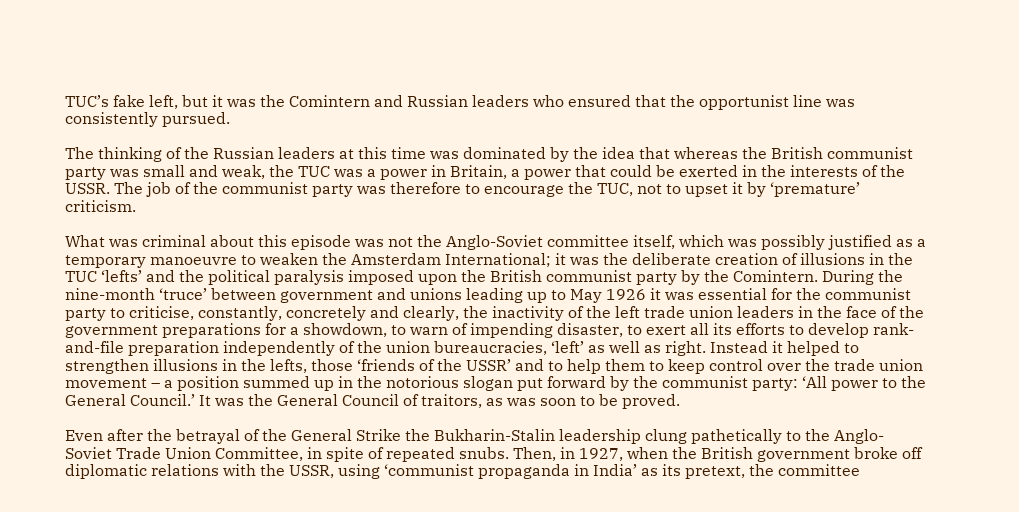TUC’s fake left, but it was the Comintern and Russian leaders who ensured that the opportunist line was consistently pursued.

The thinking of the Russian leaders at this time was dominated by the idea that whereas the British communist party was small and weak, the TUC was a power in Britain, a power that could be exerted in the interests of the USSR. The job of the communist party was therefore to encourage the TUC, not to upset it by ‘premature’ criticism.

What was criminal about this episode was not the Anglo-Soviet committee itself, which was possibly justified as a temporary manoeuvre to weaken the Amsterdam International; it was the deliberate creation of illusions in the TUC ‘lefts’ and the political paralysis imposed upon the British communist party by the Comintern. During the nine-month ‘truce’ between government and unions leading up to May 1926 it was essential for the communist party to criticise, constantly, concretely and clearly, the inactivity of the left trade union leaders in the face of the government preparations for a showdown, to warn of impending disaster, to exert all its efforts to develop rank-and-file preparation independently of the union bureaucracies, ‘left’ as well as right. Instead it helped to strengthen illusions in the lefts, those ‘friends of the USSR’ and to help them to keep control over the trade union movement – a position summed up in the notorious slogan put forward by the communist party: ‘All power to the General Council.’ It was the General Council of traitors, as was soon to be proved.

Even after the betrayal of the General Strike the Bukharin-Stalin leadership clung pathetically to the Anglo-Soviet Trade Union Committee, in spite of repeated snubs. Then, in 1927, when the British government broke off diplomatic relations with the USSR, using ‘communist propaganda in India’ as its pretext, the committee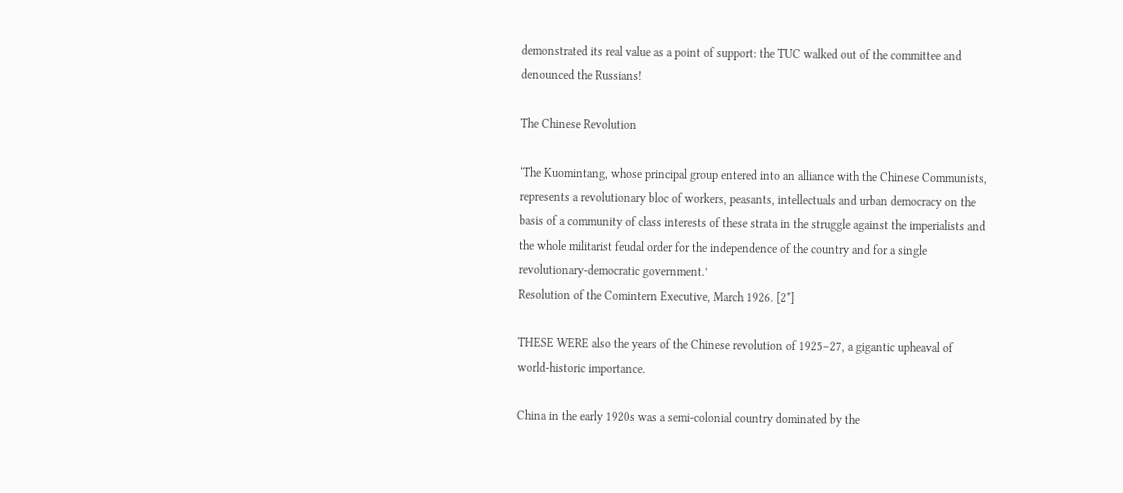demonstrated its real value as a point of support: the TUC walked out of the committee and denounced the Russians!

The Chinese Revolution

‘The Kuomintang, whose principal group entered into an alliance with the Chinese Communists, represents a revolutionary bloc of workers, peasants, intellectuals and urban democracy on the basis of a community of class interests of these strata in the struggle against the imperialists and the whole militarist feudal order for the independence of the country and for a single revolutionary-democratic government.’
Resolution of the Comintern Executive, March 1926. [2*]

THESE WERE also the years of the Chinese revolution of 1925–27, a gigantic upheaval of world-historic importance.

China in the early 1920s was a semi-colonial country dominated by the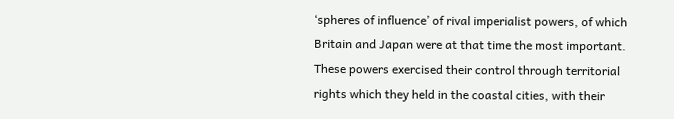‘spheres of influence’ of rival imperialist powers, of which Britain and Japan were at that time the most important. These powers exercised their control through territorial rights which they held in the coastal cities, with their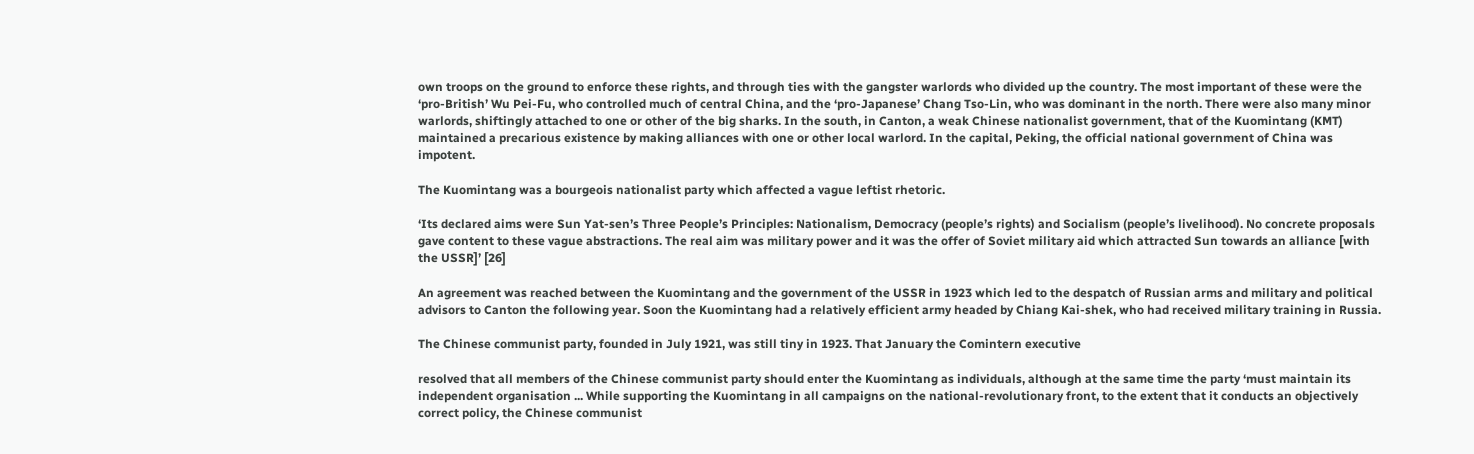own troops on the ground to enforce these rights, and through ties with the gangster warlords who divided up the country. The most important of these were the ‘pro-British’ Wu Pei-Fu, who controlled much of central China, and the ‘pro-Japanese’ Chang Tso-Lin, who was dominant in the north. There were also many minor warlords, shiftingly attached to one or other of the big sharks. In the south, in Canton, a weak Chinese nationalist government, that of the Kuomintang (KMT) maintained a precarious existence by making alliances with one or other local warlord. In the capital, Peking, the official national government of China was impotent.

The Kuomintang was a bourgeois nationalist party which affected a vague leftist rhetoric.

‘Its declared aims were Sun Yat-sen’s Three People’s Principles: Nationalism, Democracy (people’s rights) and Socialism (people’s livelihood). No concrete proposals gave content to these vague abstractions. The real aim was military power and it was the offer of Soviet military aid which attracted Sun towards an alliance [with the USSR]’ [26]

An agreement was reached between the Kuomintang and the government of the USSR in 1923 which led to the despatch of Russian arms and military and political advisors to Canton the following year. Soon the Kuomintang had a relatively efficient army headed by Chiang Kai-shek, who had received military training in Russia.

The Chinese communist party, founded in July 1921, was still tiny in 1923. That January the Comintern executive

resolved that all members of the Chinese communist party should enter the Kuomintang as individuals, although at the same time the party ‘must maintain its independent organisation ... While supporting the Kuomintang in all campaigns on the national-revolutionary front, to the extent that it conducts an objectively correct policy, the Chinese communist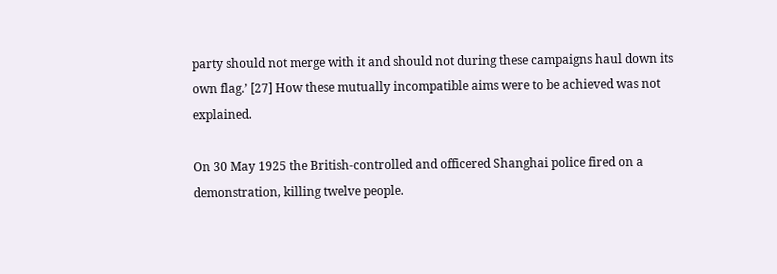party should not merge with it and should not during these campaigns haul down its own flag.’ [27] How these mutually incompatible aims were to be achieved was not explained.

On 30 May 1925 the British-controlled and officered Shanghai police fired on a demonstration, killing twelve people.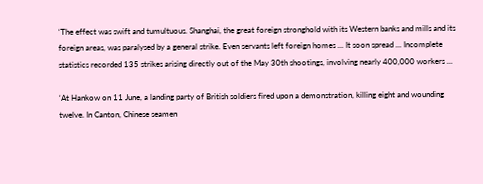‘The effect was swift and tumultuous. Shanghai, the great foreign stronghold with its Western banks and mills and its foreign areas, was paralysed by a general strike. Even servants left foreign homes ... It soon spread ... Incomplete statistics recorded 135 strikes arising directly out of the May 30th shootings, involving nearly 400,000 workers ...

‘At Hankow on 11 June, a landing party of British soldiers fired upon a demonstration, killing eight and wounding twelve. In Canton, Chinese seamen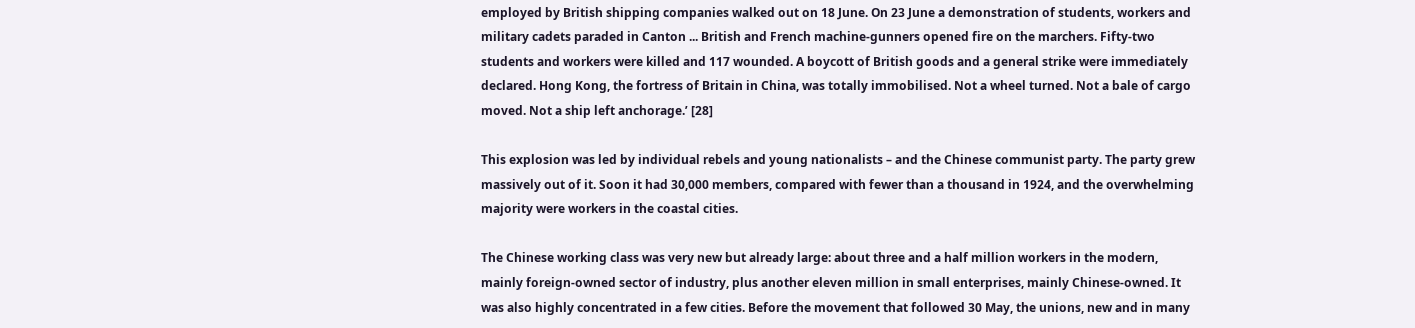employed by British shipping companies walked out on 18 June. On 23 June a demonstration of students, workers and military cadets paraded in Canton ... British and French machine-gunners opened fire on the marchers. Fifty-two students and workers were killed and 117 wounded. A boycott of British goods and a general strike were immediately declared. Hong Kong, the fortress of Britain in China, was totally immobilised. Not a wheel turned. Not a bale of cargo moved. Not a ship left anchorage.’ [28]

This explosion was led by individual rebels and young nationalists – and the Chinese communist party. The party grew massively out of it. Soon it had 30,000 members, compared with fewer than a thousand in 1924, and the overwhelming majority were workers in the coastal cities.

The Chinese working class was very new but already large: about three and a half million workers in the modern, mainly foreign-owned sector of industry, plus another eleven million in small enterprises, mainly Chinese-owned. It was also highly concentrated in a few cities. Before the movement that followed 30 May, the unions, new and in many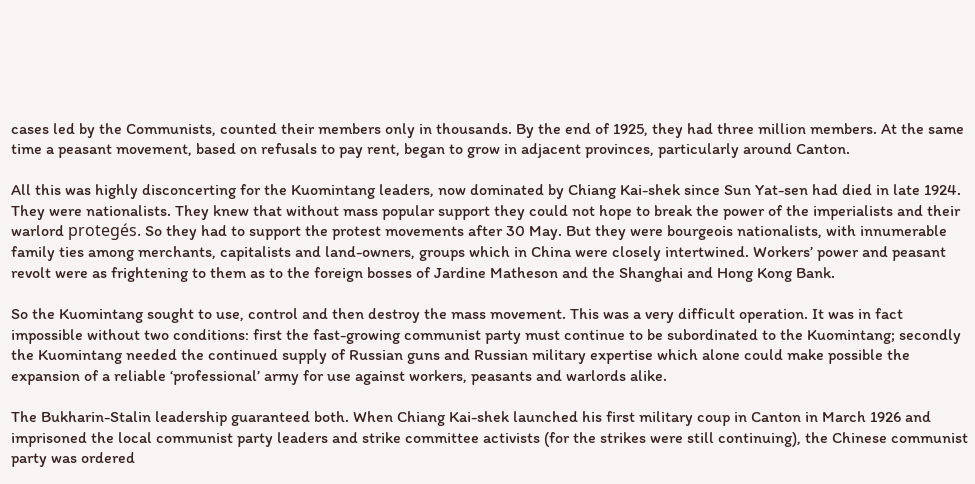cases led by the Communists, counted their members only in thousands. By the end of 1925, they had three million members. At the same time a peasant movement, based on refusals to pay rent, began to grow in adjacent provinces, particularly around Canton.

All this was highly disconcerting for the Kuomintang leaders, now dominated by Chiang Kai-shek since Sun Yat-sen had died in late 1924. They were nationalists. They knew that without mass popular support they could not hope to break the power of the imperialists and their warlord protegés. So they had to support the protest movements after 30 May. But they were bourgeois nationalists, with innumerable family ties among merchants, capitalists and land-owners, groups which in China were closely intertwined. Workers’ power and peasant revolt were as frightening to them as to the foreign bosses of Jardine Matheson and the Shanghai and Hong Kong Bank.

So the Kuomintang sought to use, control and then destroy the mass movement. This was a very difficult operation. It was in fact impossible without two conditions: first the fast-growing communist party must continue to be subordinated to the Kuomintang; secondly the Kuomintang needed the continued supply of Russian guns and Russian military expertise which alone could make possible the expansion of a reliable ‘professional’ army for use against workers, peasants and warlords alike.

The Bukharin-Stalin leadership guaranteed both. When Chiang Kai-shek launched his first military coup in Canton in March 1926 and imprisoned the local communist party leaders and strike committee activists (for the strikes were still continuing), the Chinese communist party was ordered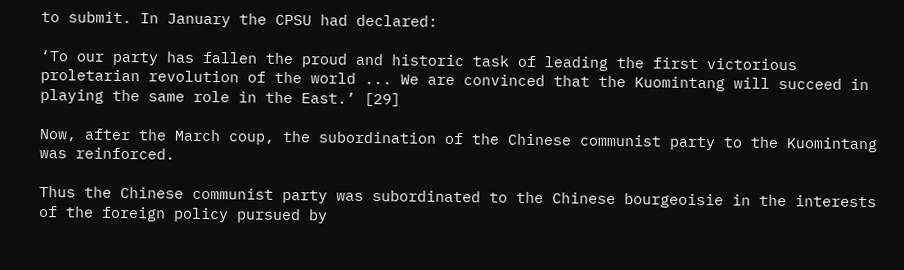to submit. In January the CPSU had declared:

‘To our party has fallen the proud and historic task of leading the first victorious proletarian revolution of the world ... We are convinced that the Kuomintang will succeed in playing the same role in the East.’ [29]

Now, after the March coup, the subordination of the Chinese communist party to the Kuomintang was reinforced.

Thus the Chinese communist party was subordinated to the Chinese bourgeoisie in the interests of the foreign policy pursued by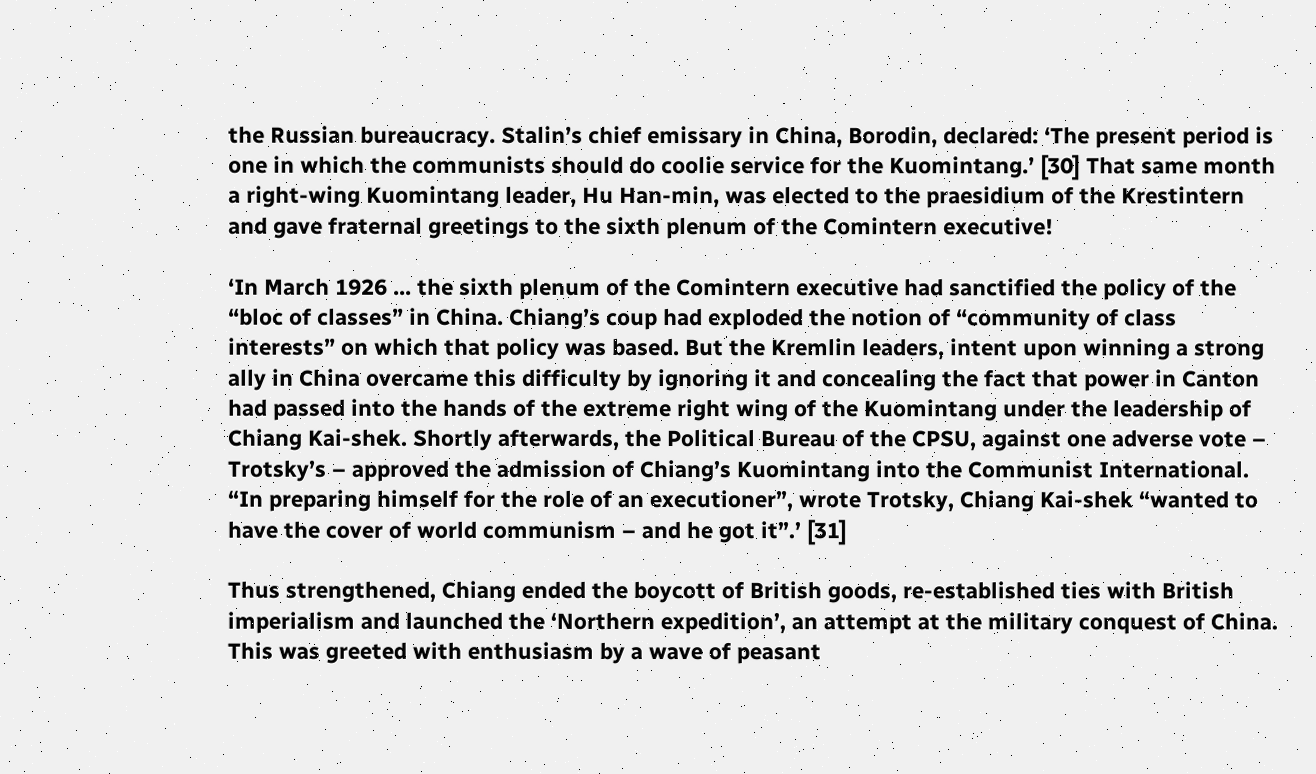the Russian bureaucracy. Stalin’s chief emissary in China, Borodin, declared: ‘The present period is one in which the communists should do coolie service for the Kuomintang.’ [30] That same month a right-wing Kuomintang leader, Hu Han-min, was elected to the praesidium of the Krestintern and gave fraternal greetings to the sixth plenum of the Comintern executive!

‘In March 1926 ... the sixth plenum of the Comintern executive had sanctified the policy of the “bloc of classes” in China. Chiang’s coup had exploded the notion of “community of class interests” on which that policy was based. But the Kremlin leaders, intent upon winning a strong ally in China overcame this difficulty by ignoring it and concealing the fact that power in Canton had passed into the hands of the extreme right wing of the Kuomintang under the leadership of Chiang Kai-shek. Shortly afterwards, the Political Bureau of the CPSU, against one adverse vote – Trotsky’s – approved the admission of Chiang’s Kuomintang into the Communist International. “In preparing himself for the role of an executioner”, wrote Trotsky, Chiang Kai-shek “wanted to have the cover of world communism – and he got it”.’ [31]

Thus strengthened, Chiang ended the boycott of British goods, re-established ties with British imperialism and launched the ‘Northern expedition’, an attempt at the military conquest of China. This was greeted with enthusiasm by a wave of peasant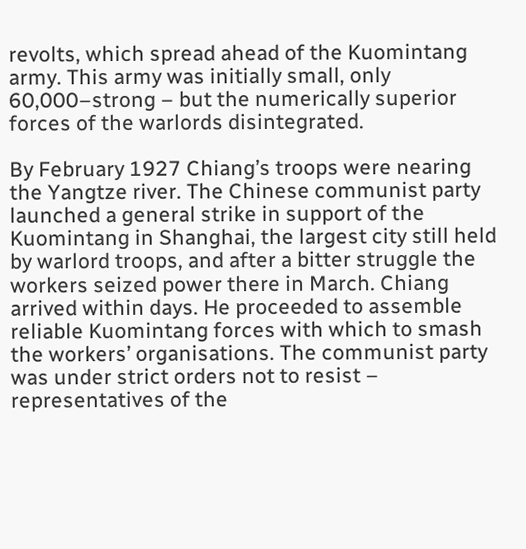revolts, which spread ahead of the Kuomintang army. This army was initially small, only 60,000–strong – but the numerically superior forces of the warlords disintegrated.

By February 1927 Chiang’s troops were nearing the Yangtze river. The Chinese communist party launched a general strike in support of the Kuomintang in Shanghai, the largest city still held by warlord troops, and after a bitter struggle the workers seized power there in March. Chiang arrived within days. He proceeded to assemble reliable Kuomintang forces with which to smash the workers’ organisations. The communist party was under strict orders not to resist – representatives of the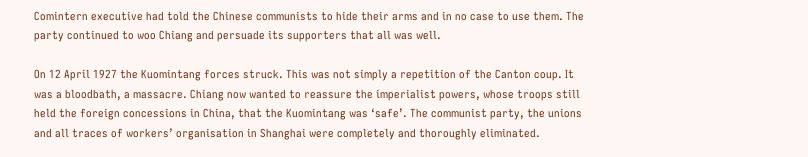Comintern executive had told the Chinese communists to hide their arms and in no case to use them. The party continued to woo Chiang and persuade its supporters that all was well.

On 12 April 1927 the Kuomintang forces struck. This was not simply a repetition of the Canton coup. It was a bloodbath, a massacre. Chiang now wanted to reassure the imperialist powers, whose troops still held the foreign concessions in China, that the Kuomintang was ‘safe’. The communist party, the unions and all traces of workers’ organisation in Shanghai were completely and thoroughly eliminated.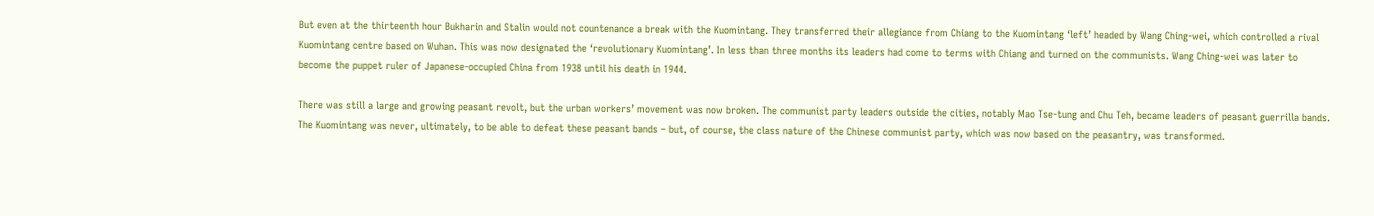But even at the thirteenth hour Bukharin and Stalin would not countenance a break with the Kuomintang. They transferred their allegiance from Chiang to the Kuomintang ‘left’ headed by Wang Ching-wei, which controlled a rival Kuomintang centre based on Wuhan. This was now designated the ‘revolutionary Kuomintang’. In less than three months its leaders had come to terms with Chiang and turned on the communists. Wang Ching-wei was later to become the puppet ruler of Japanese-occupied China from 1938 until his death in 1944.

There was still a large and growing peasant revolt, but the urban workers’ movement was now broken. The communist party leaders outside the cities, notably Mao Tse-tung and Chu Teh, became leaders of peasant guerrilla bands. The Kuomintang was never, ultimately, to be able to defeat these peasant bands – but, of course, the class nature of the Chinese communist party, which was now based on the peasantry, was transformed.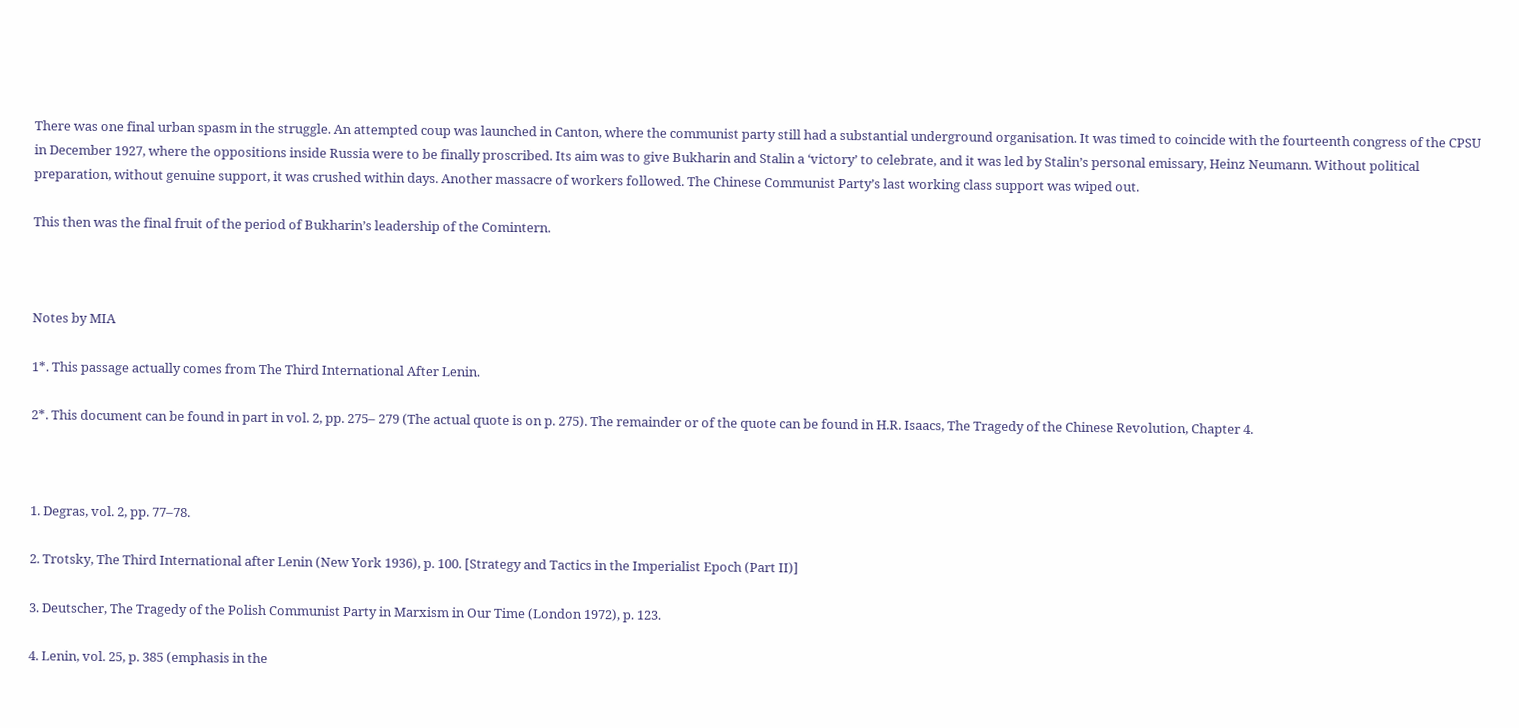There was one final urban spasm in the struggle. An attempted coup was launched in Canton, where the communist party still had a substantial underground organisation. It was timed to coincide with the fourteenth congress of the CPSU in December 1927, where the oppositions inside Russia were to be finally proscribed. Its aim was to give Bukharin and Stalin a ‘victory’ to celebrate, and it was led by Stalin’s personal emissary, Heinz Neumann. Without political preparation, without genuine support, it was crushed within days. Another massacre of workers followed. The Chinese Communist Party’s last working class support was wiped out.

This then was the final fruit of the period of Bukharin’s leadership of the Comintern.



Notes by MIA

1*. This passage actually comes from The Third International After Lenin.

2*. This document can be found in part in vol. 2, pp. 275– 279 (The actual quote is on p. 275). The remainder or of the quote can be found in H.R. Isaacs, The Tragedy of the Chinese Revolution, Chapter 4.



1. Degras, vol. 2, pp. 77–78.

2. Trotsky, The Third International after Lenin (New York 1936), p. 100. [Strategy and Tactics in the Imperialist Epoch (Part II)]

3. Deutscher, The Tragedy of the Polish Communist Party in Marxism in Our Time (London 1972), p. 123.

4. Lenin, vol. 25, p. 385 (emphasis in the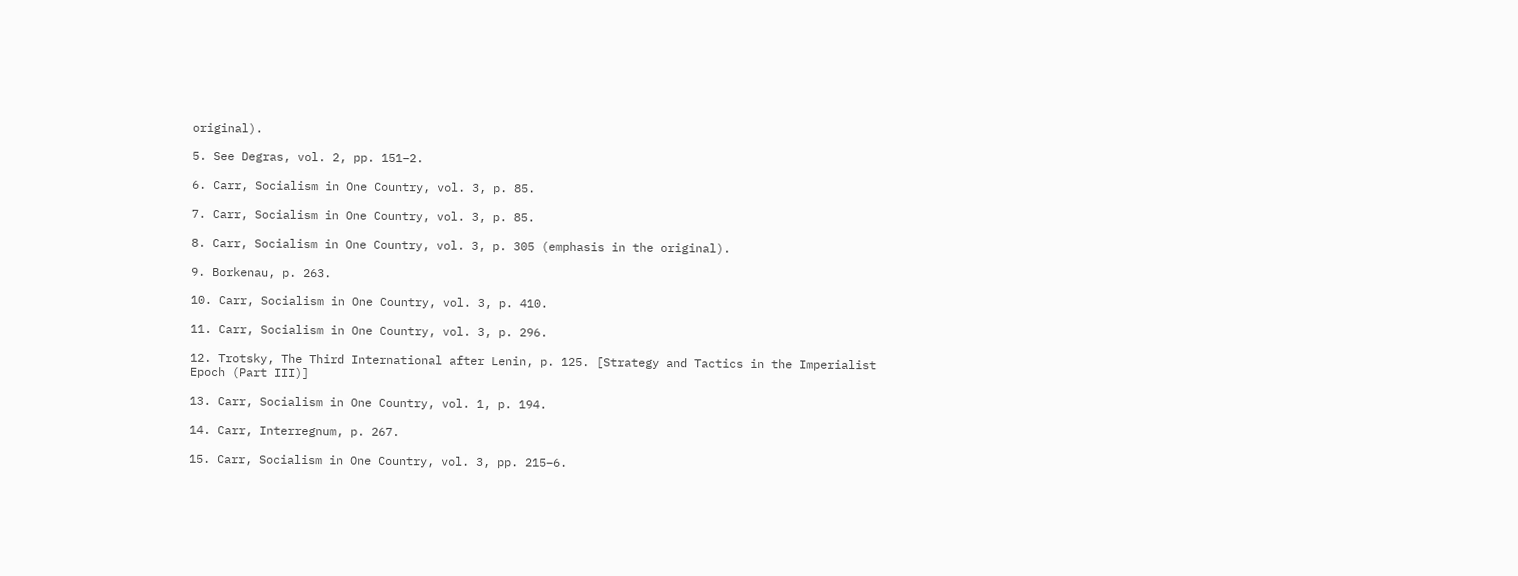original).

5. See Degras, vol. 2, pp. 151–2.

6. Carr, Socialism in One Country, vol. 3, p. 85.

7. Carr, Socialism in One Country, vol. 3, p. 85.

8. Carr, Socialism in One Country, vol. 3, p. 305 (emphasis in the original).

9. Borkenau, p. 263.

10. Carr, Socialism in One Country, vol. 3, p. 410.

11. Carr, Socialism in One Country, vol. 3, p. 296.

12. Trotsky, The Third International after Lenin, p. 125. [Strategy and Tactics in the Imperialist Epoch (Part III)]

13. Carr, Socialism in One Country, vol. 1, p. 194.

14. Carr, Interregnum, p. 267.

15. Carr, Socialism in One Country, vol. 3, pp. 215–6.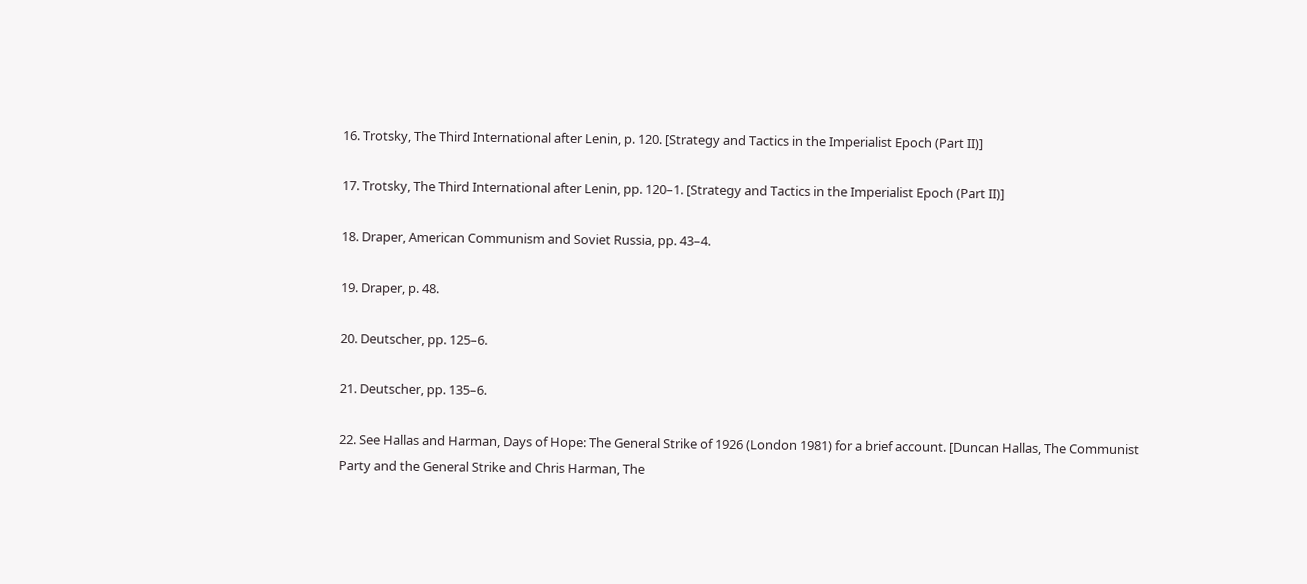16. Trotsky, The Third International after Lenin, p. 120. [Strategy and Tactics in the Imperialist Epoch (Part II)]

17. Trotsky, The Third International after Lenin, pp. 120–1. [Strategy and Tactics in the Imperialist Epoch (Part II)]

18. Draper, American Communism and Soviet Russia, pp. 43–4.

19. Draper, p. 48.

20. Deutscher, pp. 125–6.

21. Deutscher, pp. 135–6.

22. See Hallas and Harman, Days of Hope: The General Strike of 1926 (London 1981) for a brief account. [Duncan Hallas, The Communist Party and the General Strike and Chris Harman, The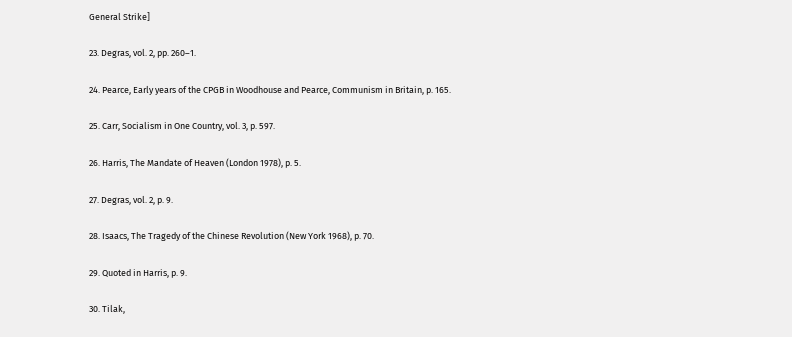General Strike]

23. Degras, vol. 2, pp. 260–1.

24. Pearce, Early years of the CPGB in Woodhouse and Pearce, Communism in Britain, p. 165.

25. Carr, Socialism in One Country, vol. 3, p. 597.

26. Harris, The Mandate of Heaven (London 1978), p. 5.

27. Degras, vol. 2, p. 9.

28. Isaacs, The Tragedy of the Chinese Revolution (New York 1968), p. 70.

29. Quoted in Harris, p. 9.

30. Tilak,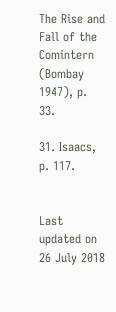The Rise and Fall of the Comintern (Bombay 1947), p. 33.

31. Isaacs, p. 117.


Last updated on 26 July 2018